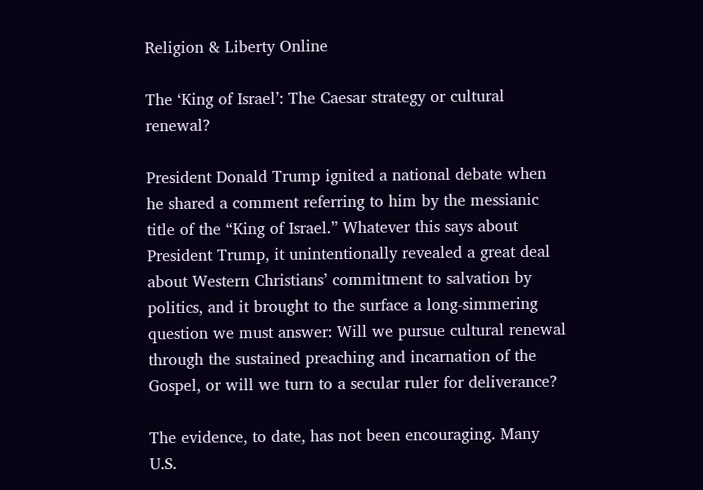Religion & Liberty Online

The ‘King of Israel’: The Caesar strategy or cultural renewal?

President Donald Trump ignited a national debate when he shared a comment referring to him by the messianic title of the “King of Israel.” Whatever this says about President Trump, it unintentionally revealed a great deal about Western Christians’ commitment to salvation by politics, and it brought to the surface a long-simmering question we must answer: Will we pursue cultural renewal through the sustained preaching and incarnation of the Gospel, or will we turn to a secular ruler for deliverance?

The evidence, to date, has not been encouraging. Many U.S.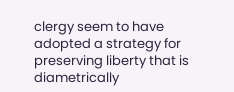clergy seem to have adopted a strategy for preserving liberty that is diametrically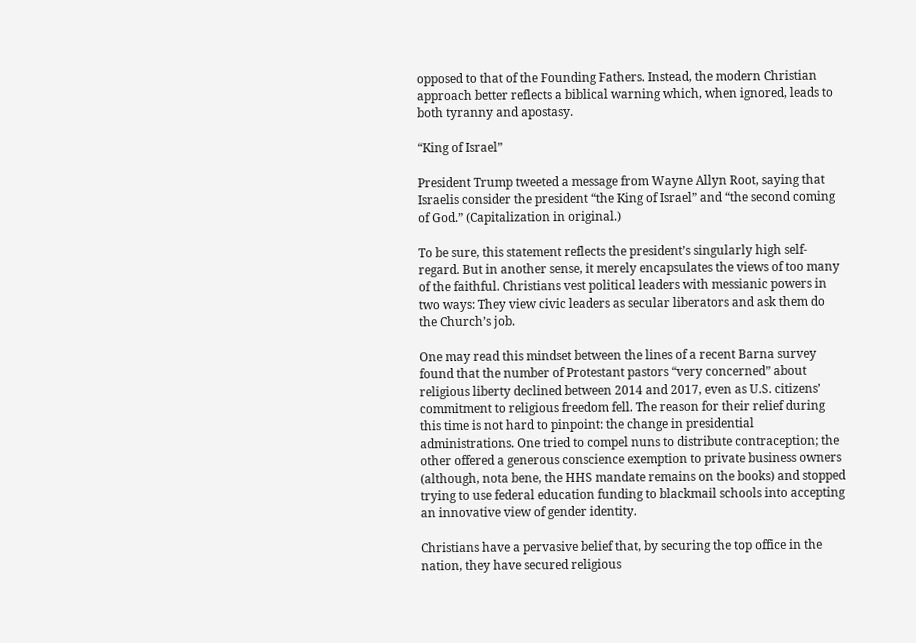opposed to that of the Founding Fathers. Instead, the modern Christian approach better reflects a biblical warning which, when ignored, leads to both tyranny and apostasy.

“King of Israel”

President Trump tweeted a message from Wayne Allyn Root, saying that Israelis consider the president “the King of Israel” and “the second coming of God.” (Capitalization in original.)

To be sure, this statement reflects the president’s singularly high self-regard. But in another sense, it merely encapsulates the views of too many of the faithful. Christians vest political leaders with messianic powers in two ways: They view civic leaders as secular liberators and ask them do the Church’s job.

One may read this mindset between the lines of a recent Barna survey found that the number of Protestant pastors “very concerned” about religious liberty declined between 2014 and 2017, even as U.S. citizens’ commitment to religious freedom fell. The reason for their relief during this time is not hard to pinpoint: the change in presidential administrations. One tried to compel nuns to distribute contraception; the other offered a generous conscience exemption to private business owners (although, nota bene, the HHS mandate remains on the books) and stopped trying to use federal education funding to blackmail schools into accepting an innovative view of gender identity.

Christians have a pervasive belief that, by securing the top office in the nation, they have secured religious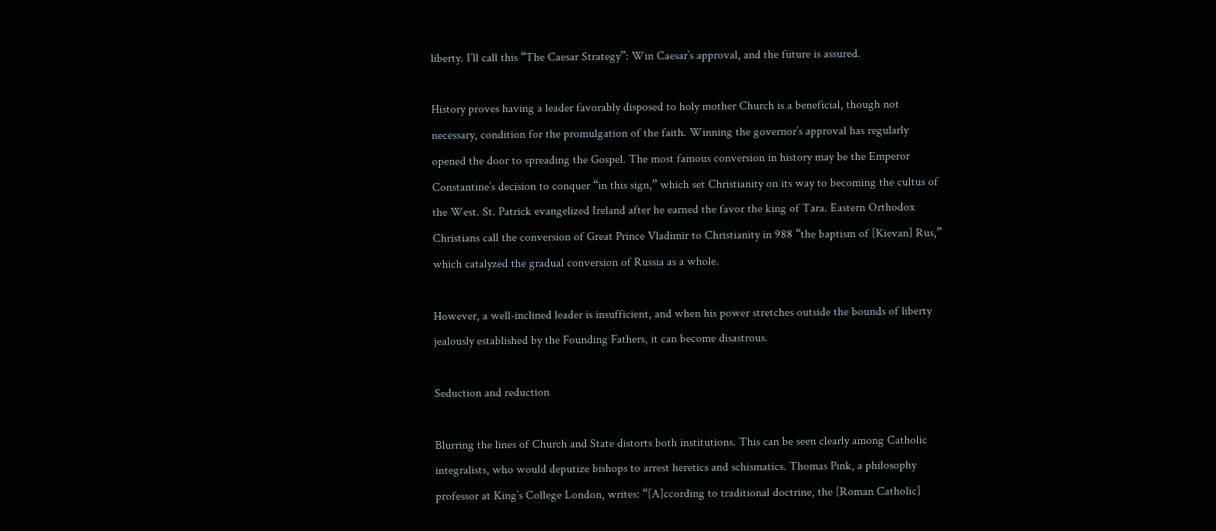liberty. I’ll call this “The Caesar Strategy”: Win Caesar’s approval, and the future is assured.

History proves having a leader favorably disposed to holy mother Church is a beneficial, though not necessary, condition for the promulgation of the faith. Winning the governor’s approval has regularly opened the door to spreading the Gospel. The most famous conversion in history may be the Emperor Constantine’s decision to conquer “in this sign,” which set Christianity on its way to becoming the cultus of the West. St. Patrick evangelized Ireland after he earned the favor the king of Tara. Eastern Orthodox Christians call the conversion of Great Prince Vladimir to Christianity in 988 “the baptism of [Kievan] Rus,” which catalyzed the gradual conversion of Russia as a whole.

However, a well-inclined leader is insufficient, and when his power stretches outside the bounds of liberty jealously established by the Founding Fathers, it can become disastrous.

Seduction and reduction

Blurring the lines of Church and State distorts both institutions. This can be seen clearly among Catholic integralists, who would deputize bishops to arrest heretics and schismatics. Thomas Pink, a philosophy professor at King’s College London, writes: “[A]ccording to traditional doctrine, the [Roman Catholic]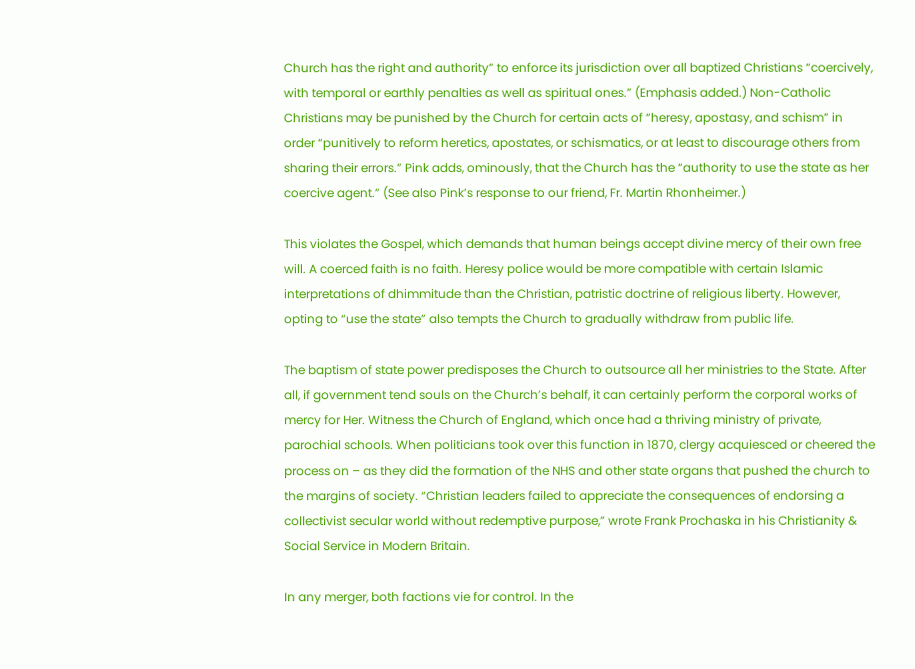Church has the right and authority” to enforce its jurisdiction over all baptized Christians “coercively, with temporal or earthly penalties as well as spiritual ones.” (Emphasis added.) Non-Catholic Christians may be punished by the Church for certain acts of “heresy, apostasy, and schism” in order “punitively to reform heretics, apostates, or schismatics, or at least to discourage others from sharing their errors.” Pink adds, ominously, that the Church has the “authority to use the state as her coercive agent.” (See also Pink’s response to our friend, Fr. Martin Rhonheimer.)

This violates the Gospel, which demands that human beings accept divine mercy of their own free will. A coerced faith is no faith. Heresy police would be more compatible with certain Islamic interpretations of dhimmitude than the Christian, patristic doctrine of religious liberty. However, opting to “use the state” also tempts the Church to gradually withdraw from public life.

The baptism of state power predisposes the Church to outsource all her ministries to the State. After all, if government tend souls on the Church’s behalf, it can certainly perform the corporal works of mercy for Her. Witness the Church of England, which once had a thriving ministry of private, parochial schools. When politicians took over this function in 1870, clergy acquiesced or cheered the process on – as they did the formation of the NHS and other state organs that pushed the church to the margins of society. “Christian leaders failed to appreciate the consequences of endorsing a collectivist secular world without redemptive purpose,” wrote Frank Prochaska in his Christianity & Social Service in Modern Britain.

In any merger, both factions vie for control. In the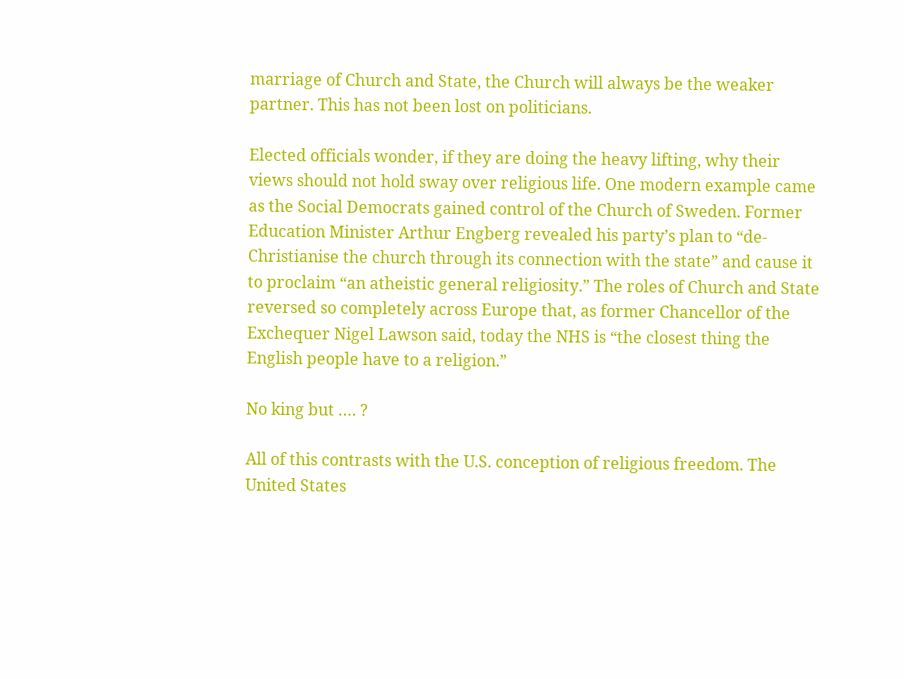marriage of Church and State, the Church will always be the weaker partner. This has not been lost on politicians.

Elected officials wonder, if they are doing the heavy lifting, why their views should not hold sway over religious life. One modern example came as the Social Democrats gained control of the Church of Sweden. Former Education Minister Arthur Engberg revealed his party’s plan to “de-Christianise the church through its connection with the state” and cause it to proclaim “an atheistic general religiosity.” The roles of Church and State reversed so completely across Europe that, as former Chancellor of the Exchequer Nigel Lawson said, today the NHS is “the closest thing the English people have to a religion.”

No king but …. ?

All of this contrasts with the U.S. conception of religious freedom. The United States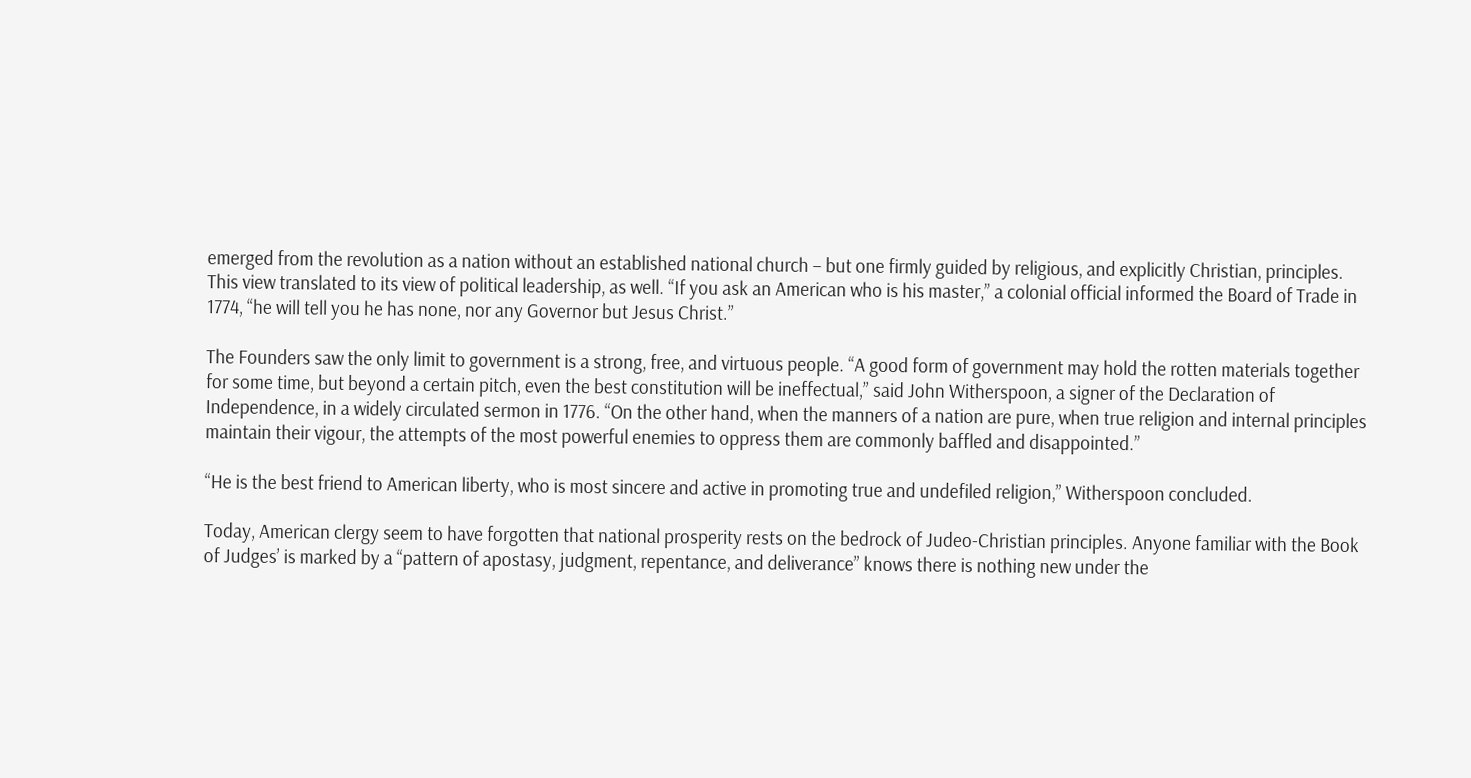emerged from the revolution as a nation without an established national church – but one firmly guided by religious, and explicitly Christian, principles. This view translated to its view of political leadership, as well. “If you ask an American who is his master,” a colonial official informed the Board of Trade in 1774, “he will tell you he has none, nor any Governor but Jesus Christ.”

The Founders saw the only limit to government is a strong, free, and virtuous people. “A good form of government may hold the rotten materials together for some time, but beyond a certain pitch, even the best constitution will be ineffectual,” said John Witherspoon, a signer of the Declaration of Independence, in a widely circulated sermon in 1776. “On the other hand, when the manners of a nation are pure, when true religion and internal principles maintain their vigour, the attempts of the most powerful enemies to oppress them are commonly baffled and disappointed.”

“He is the best friend to American liberty, who is most sincere and active in promoting true and undefiled religion,” Witherspoon concluded.

Today, American clergy seem to have forgotten that national prosperity rests on the bedrock of Judeo-Christian principles. Anyone familiar with the Book of Judges’ is marked by a “pattern of apostasy, judgment, repentance, and deliverance” knows there is nothing new under the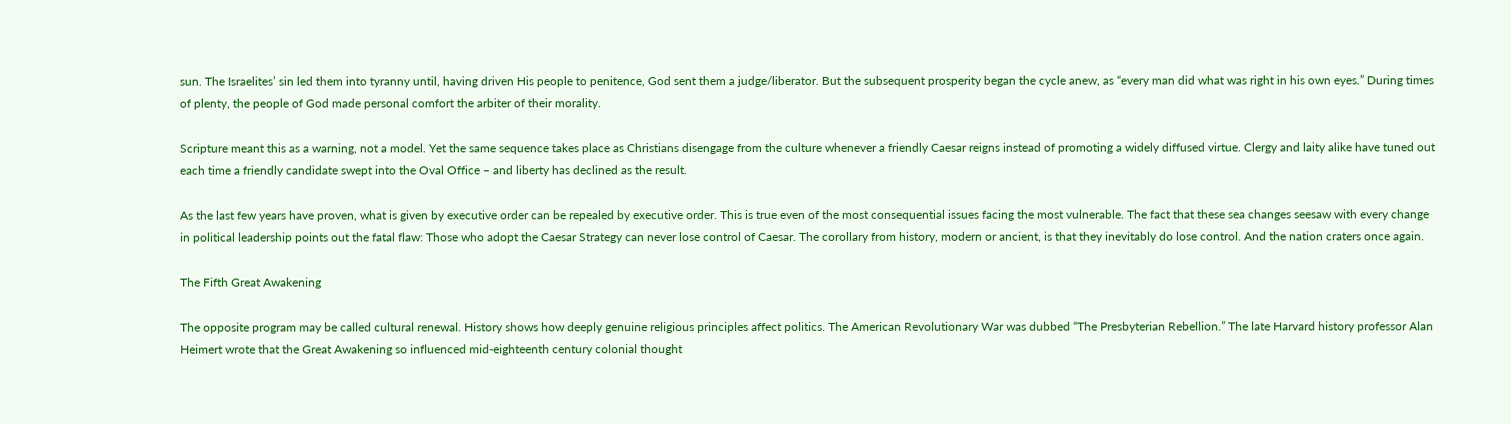sun. The Israelites’ sin led them into tyranny until, having driven His people to penitence, God sent them a judge/liberator. But the subsequent prosperity began the cycle anew, as “every man did what was right in his own eyes.” During times of plenty, the people of God made personal comfort the arbiter of their morality.

Scripture meant this as a warning, not a model. Yet the same sequence takes place as Christians disengage from the culture whenever a friendly Caesar reigns instead of promoting a widely diffused virtue. Clergy and laity alike have tuned out each time a friendly candidate swept into the Oval Office – and liberty has declined as the result.

As the last few years have proven, what is given by executive order can be repealed by executive order. This is true even of the most consequential issues facing the most vulnerable. The fact that these sea changes seesaw with every change in political leadership points out the fatal flaw: Those who adopt the Caesar Strategy can never lose control of Caesar. The corollary from history, modern or ancient, is that they inevitably do lose control. And the nation craters once again.

The Fifth Great Awakening

The opposite program may be called cultural renewal. History shows how deeply genuine religious principles affect politics. The American Revolutionary War was dubbed “The Presbyterian Rebellion.” The late Harvard history professor Alan Heimert wrote that the Great Awakening so influenced mid-eighteenth century colonial thought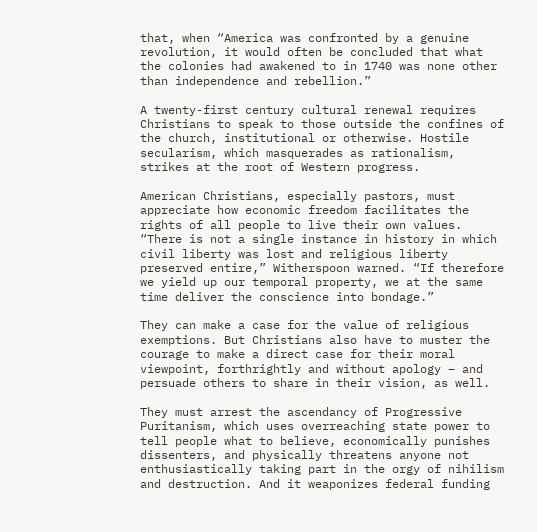that, when “America was confronted by a genuine revolution, it would often be concluded that what the colonies had awakened to in 1740 was none other than independence and rebellion.”

A twenty-first century cultural renewal requires Christians to speak to those outside the confines of the church, institutional or otherwise. Hostile secularism, which masquerades as rationalism, strikes at the root of Western progress.

American Christians, especially pastors, must appreciate how economic freedom facilitates the rights of all people to live their own values. “There is not a single instance in history in which civil liberty was lost and religious liberty preserved entire,” Witherspoon warned. “If therefore we yield up our temporal property, we at the same time deliver the conscience into bondage.”

They can make a case for the value of religious exemptions. But Christians also have to muster the courage to make a direct case for their moral viewpoint, forthrightly and without apology – and persuade others to share in their vision, as well.

They must arrest the ascendancy of Progressive Puritanism, which uses overreaching state power to tell people what to believe, economically punishes dissenters, and physically threatens anyone not enthusiastically taking part in the orgy of nihilism and destruction. And it weaponizes federal funding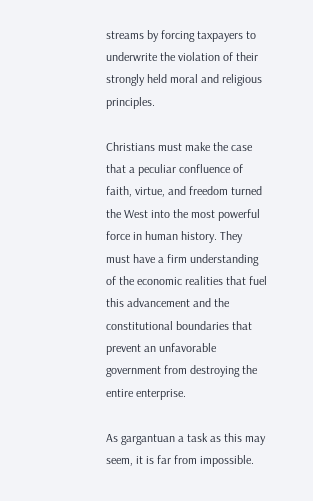streams by forcing taxpayers to underwrite the violation of their strongly held moral and religious principles.

Christians must make the case that a peculiar confluence of faith, virtue, and freedom turned the West into the most powerful force in human history. They must have a firm understanding of the economic realities that fuel this advancement and the constitutional boundaries that prevent an unfavorable government from destroying the entire enterprise.

As gargantuan a task as this may seem, it is far from impossible.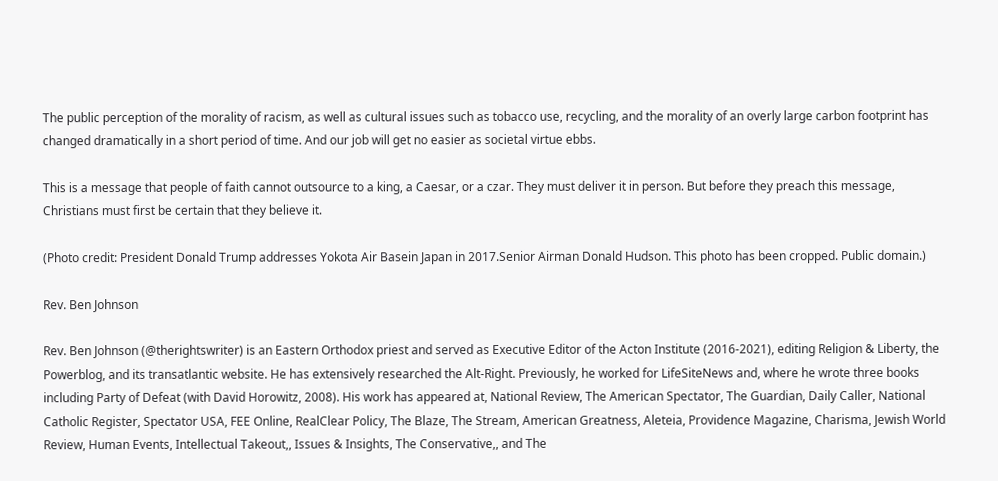The public perception of the morality of racism, as well as cultural issues such as tobacco use, recycling, and the morality of an overly large carbon footprint has changed dramatically in a short period of time. And our job will get no easier as societal virtue ebbs.

This is a message that people of faith cannot outsource to a king, a Caesar, or a czar. They must deliver it in person. But before they preach this message, Christians must first be certain that they believe it.

(Photo credit: President Donald Trump addresses Yokota Air Basein Japan in 2017.Senior Airman Donald Hudson. This photo has been cropped. Public domain.)

Rev. Ben Johnson

Rev. Ben Johnson (@therightswriter) is an Eastern Orthodox priest and served as Executive Editor of the Acton Institute (2016-2021), editing Religion & Liberty, the Powerblog, and its transatlantic website. He has extensively researched the Alt-Right. Previously, he worked for LifeSiteNews and, where he wrote three books including Party of Defeat (with David Horowitz, 2008). His work has appeared at, National Review, The American Spectator, The Guardian, Daily Caller, National Catholic Register, Spectator USA, FEE Online, RealClear Policy, The Blaze, The Stream, American Greatness, Aleteia, Providence Magazine, Charisma, Jewish World Review, Human Events, Intellectual Takeout,, Issues & Insights, The Conservative,, and The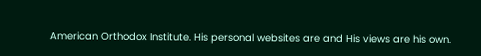American Orthodox Institute. His personal websites are and His views are his own.